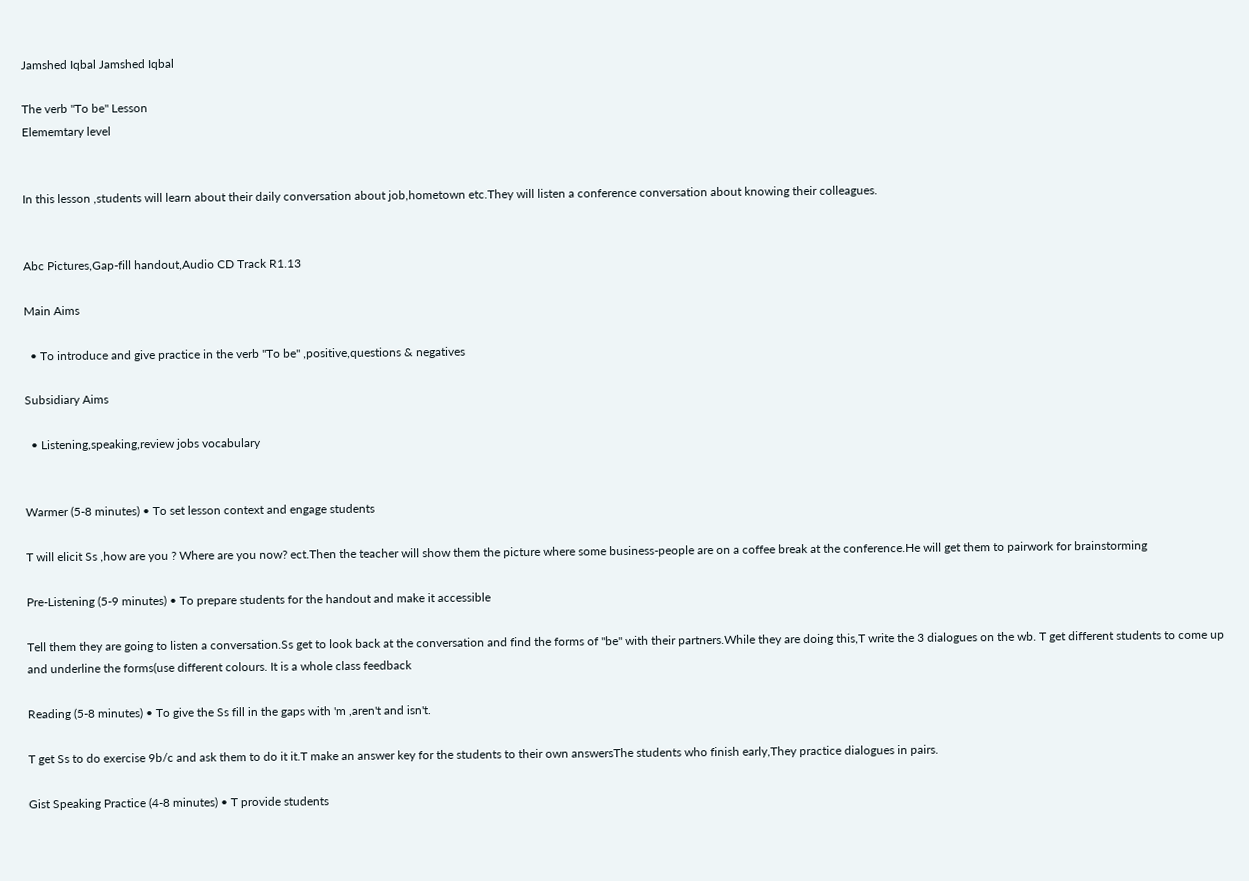Jamshed Iqbal Jamshed Iqbal

The verb "To be" Lesson
Elememtary level


In this lesson ,students will learn about their daily conversation about job,hometown etc.They will listen a conference conversation about knowing their colleagues.


Abc Pictures,Gap-fill handout,Audio CD Track R1.13

Main Aims

  • To introduce and give practice in the verb "To be" ,positive,questions & negatives

Subsidiary Aims

  • Listening,speaking,review jobs vocabulary


Warmer (5-8 minutes) • To set lesson context and engage students

T will elicit Ss ,how are you ? Where are you now? ect.Then the teacher will show them the picture where some business-people are on a coffee break at the conference.He will get them to pairwork for brainstorming

Pre-Listening (5-9 minutes) • To prepare students for the handout and make it accessible

Tell them they are going to listen a conversation.Ss get to look back at the conversation and find the forms of "be" with their partners.While they are doing this,T write the 3 dialogues on the wb. T get different students to come up and underline the forms(use different colours. It is a whole class feedback

Reading (5-8 minutes) • To give the Ss fill in the gaps with 'm ,aren't and isn't.

T get Ss to do exercise 9b/c and ask them to do it it.T make an answer key for the students to their own answersThe students who finish early,They practice dialogues in pairs.

Gist Speaking Practice (4-8 minutes) • T provide students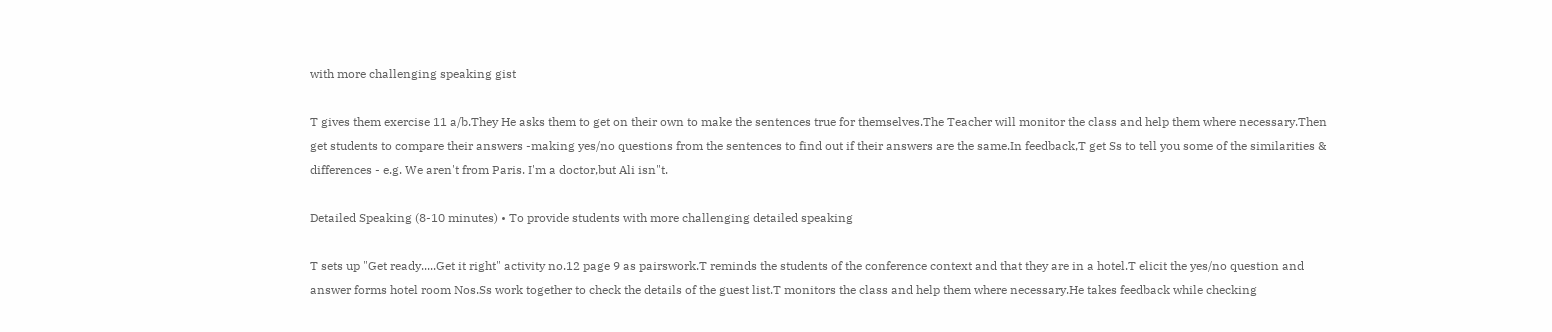with more challenging speaking gist

T gives them exercise 11 a/b.They He asks them to get on their own to make the sentences true for themselves.The Teacher will monitor the class and help them where necessary.Then get students to compare their answers -making yes/no questions from the sentences to find out if their answers are the same.In feedback,T get Ss to tell you some of the similarities & differences - e.g. We aren't from Paris. I'm a doctor,but Ali isn"t.

Detailed Speaking (8-10 minutes) • To provide students with more challenging detailed speaking

T sets up "Get ready.....Get it right" activity no.12 page 9 as pairswork.T reminds the students of the conference context and that they are in a hotel.T elicit the yes/no question and answer forms hotel room Nos.Ss work together to check the details of the guest list.T monitors the class and help them where necessary.He takes feedback while checking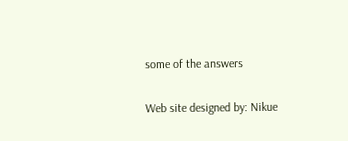some of the answers

Web site designed by: Nikue